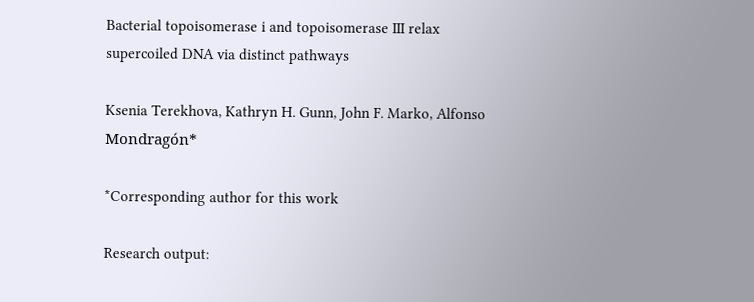Bacterial topoisomerase i and topoisomerase III relax supercoiled DNA via distinct pathways

Ksenia Terekhova, Kathryn H. Gunn, John F. Marko, Alfonso Mondragón*

*Corresponding author for this work

Research output: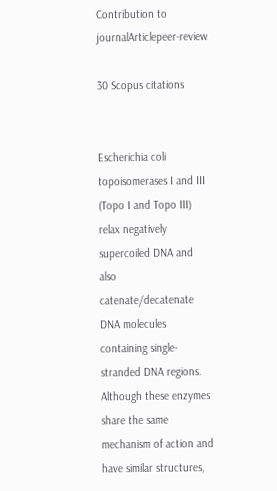Contribution to journalArticlepeer-review

30 Scopus citations


Escherichia coli topoisomerases I and III (Topo I and Topo III) relax negatively supercoiled DNA and also catenate/decatenate DNA molecules containing single-stranded DNA regions. Although these enzymes share the same mechanism of action and have similar structures,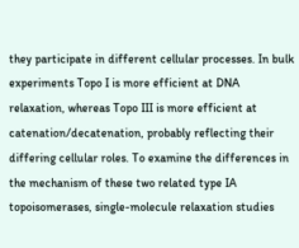they participate in different cellular processes. In bulk experiments Topo I is more efficient at DNA relaxation, whereas Topo III is more efficient at catenation/decatenation, probably reflecting their differing cellular roles. To examine the differences in the mechanism of these two related type IA topoisomerases, single-molecule relaxation studies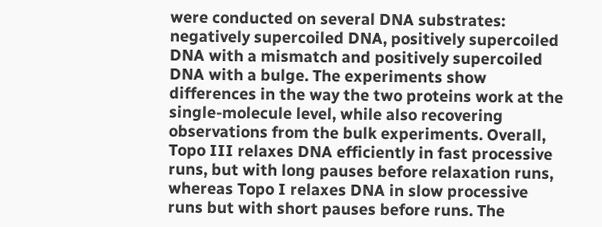were conducted on several DNA substrates: negatively supercoiled DNA, positively supercoiled DNA with a mismatch and positively supercoiled DNA with a bulge. The experiments show differences in the way the two proteins work at the single-molecule level, while also recovering observations from the bulk experiments. Overall, Topo III relaxes DNA efficiently in fast processive runs, but with long pauses before relaxation runs, whereas Topo I relaxes DNA in slow processive runs but with short pauses before runs. The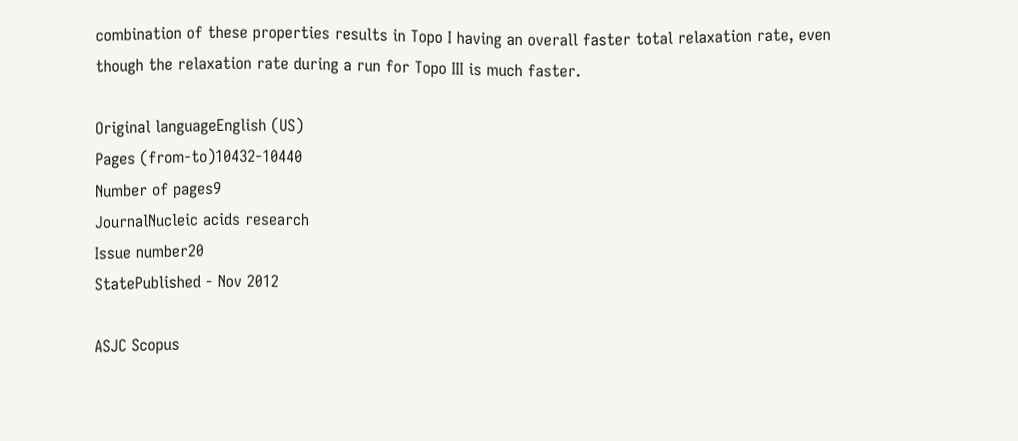combination of these properties results in Topo I having an overall faster total relaxation rate, even though the relaxation rate during a run for Topo III is much faster.

Original languageEnglish (US)
Pages (from-to)10432-10440
Number of pages9
JournalNucleic acids research
Issue number20
StatePublished - Nov 2012

ASJC Scopus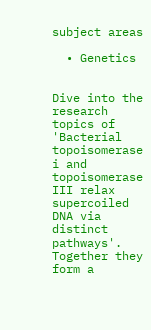subject areas

  • Genetics


Dive into the research topics of 'Bacterial topoisomerase i and topoisomerase III relax supercoiled DNA via distinct pathways'. Together they form a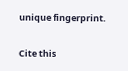unique fingerprint.

Cite this